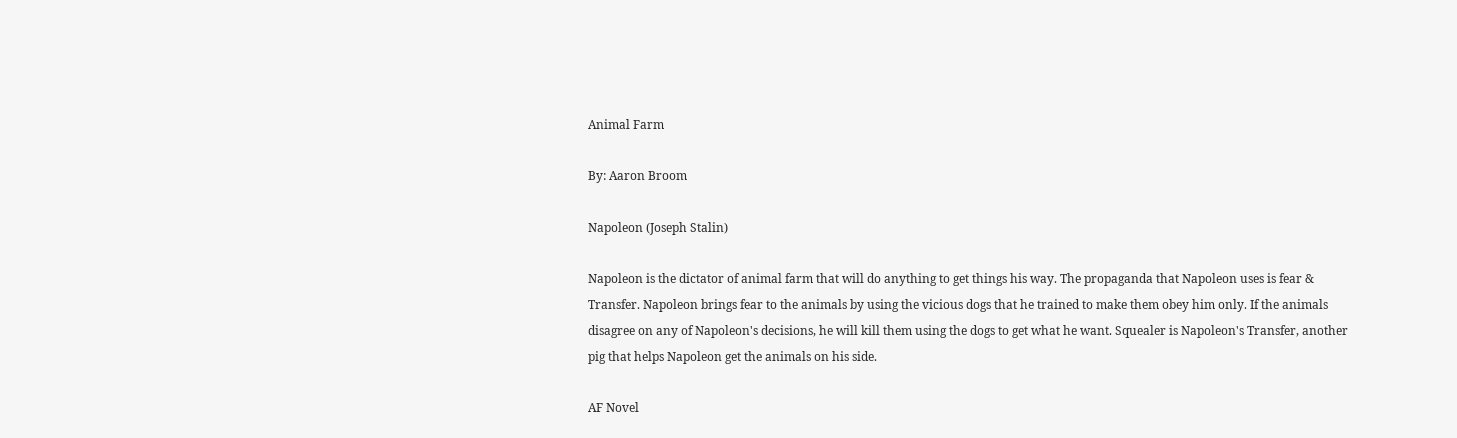Animal Farm

By: Aaron Broom

Napoleon (Joseph Stalin)

Napoleon is the dictator of animal farm that will do anything to get things his way. The propaganda that Napoleon uses is fear & Transfer. Napoleon brings fear to the animals by using the vicious dogs that he trained to make them obey him only. If the animals disagree on any of Napoleon's decisions, he will kill them using the dogs to get what he want. Squealer is Napoleon's Transfer, another pig that helps Napoleon get the animals on his side.

AF Novel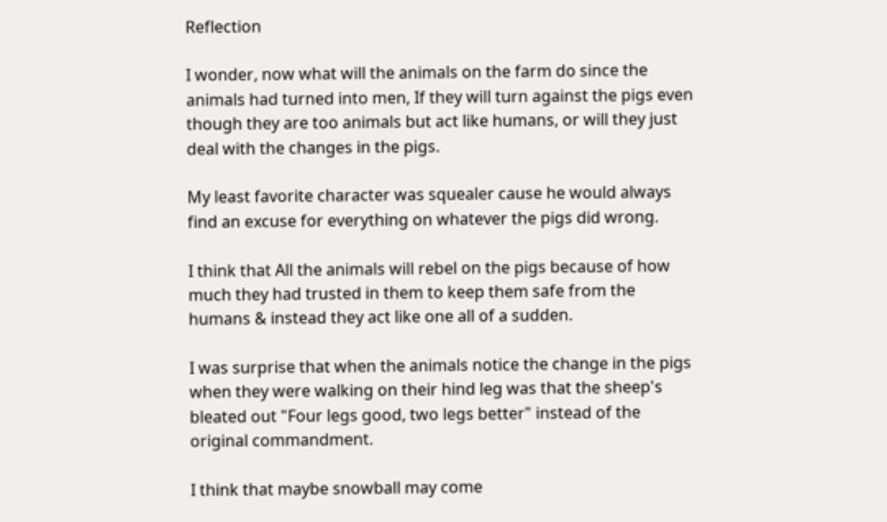Reflection

I wonder, now what will the animals on the farm do since the animals had turned into men, If they will turn against the pigs even though they are too animals but act like humans, or will they just deal with the changes in the pigs.

My least favorite character was squealer cause he would always find an excuse for everything on whatever the pigs did wrong.

I think that All the animals will rebel on the pigs because of how much they had trusted in them to keep them safe from the humans & instead they act like one all of a sudden.

I was surprise that when the animals notice the change in the pigs when they were walking on their hind leg was that the sheep's bleated out "Four legs good, two legs better" instead of the original commandment.

I think that maybe snowball may come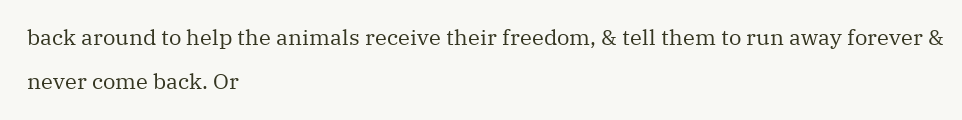back around to help the animals receive their freedom, & tell them to run away forever & never come back. Or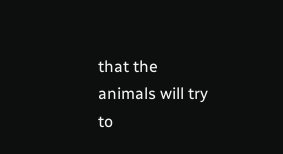that the animals will try to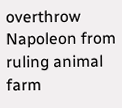overthrow Napoleon from ruling animal farm